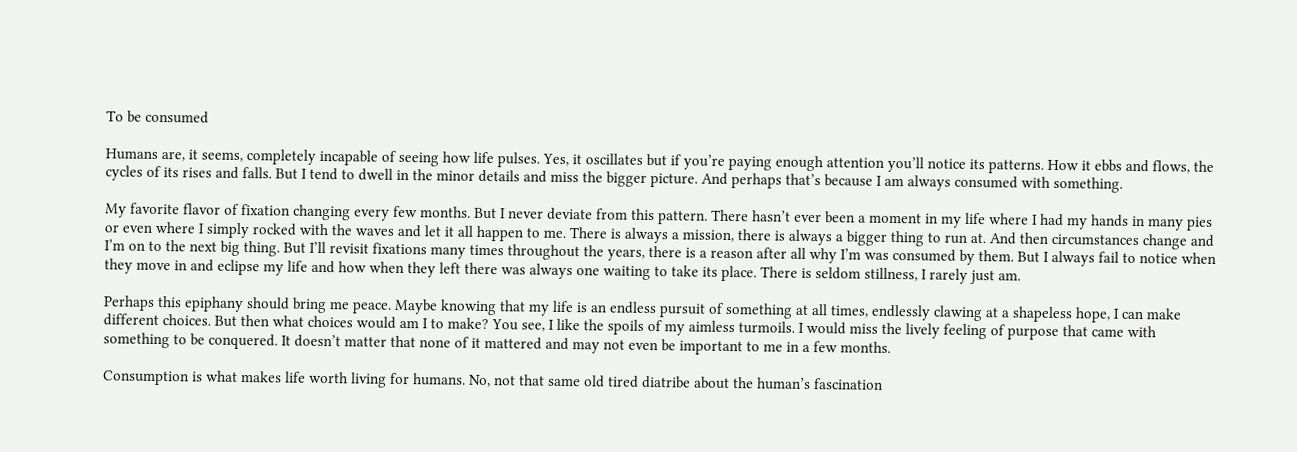To be consumed

Humans are, it seems, completely incapable of seeing how life pulses. Yes, it oscillates but if you’re paying enough attention you’ll notice its patterns. How it ebbs and flows, the cycles of its rises and falls. But I tend to dwell in the minor details and miss the bigger picture. And perhaps that’s because I am always consumed with something.

My favorite flavor of fixation changing every few months. But I never deviate from this pattern. There hasn’t ever been a moment in my life where I had my hands in many pies or even where I simply rocked with the waves and let it all happen to me. There is always a mission, there is always a bigger thing to run at. And then circumstances change and I’m on to the next big thing. But I’ll revisit fixations many times throughout the years, there is a reason after all why I’m was consumed by them. But I always fail to notice when they move in and eclipse my life and how when they left there was always one waiting to take its place. There is seldom stillness, I rarely just am.

Perhaps this epiphany should bring me peace. Maybe knowing that my life is an endless pursuit of something at all times, endlessly clawing at a shapeless hope, I can make different choices. But then what choices would am I to make? You see, I like the spoils of my aimless turmoils. I would miss the lively feeling of purpose that came with something to be conquered. It doesn’t matter that none of it mattered and may not even be important to me in a few months.

Consumption is what makes life worth living for humans. No, not that same old tired diatribe about the human’s fascination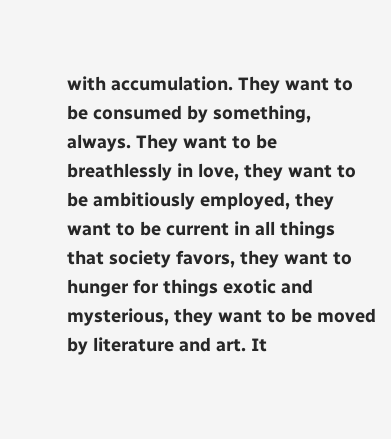with accumulation. They want to be consumed by something, always. They want to be breathlessly in love, they want to be ambitiously employed, they want to be current in all things that society favors, they want to hunger for things exotic and mysterious, they want to be moved by literature and art. It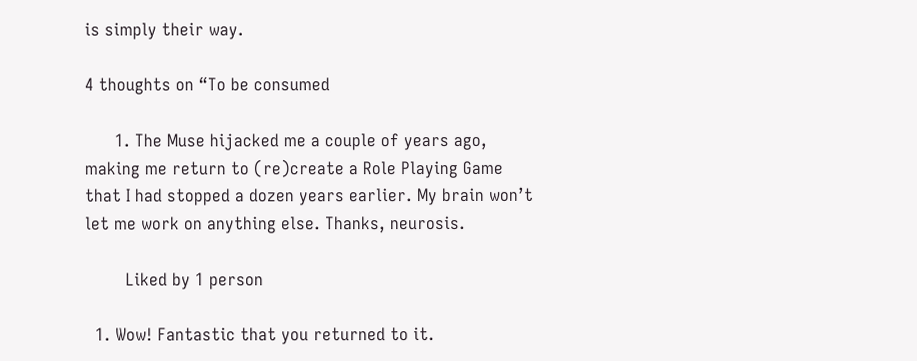is simply their way.

4 thoughts on “To be consumed

      1. The Muse hijacked me a couple of years ago, making me return to (re)create a Role Playing Game that I had stopped a dozen years earlier. My brain won’t let me work on anything else. Thanks, neurosis.

        Liked by 1 person

  1. Wow! Fantastic that you returned to it.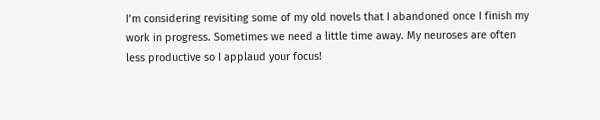I’m considering revisiting some of my old novels that I abandoned once I finish my work in progress. Sometimes we need a little time away. My neuroses are often less productive so I applaud your focus!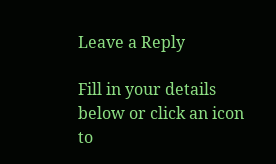Leave a Reply

Fill in your details below or click an icon to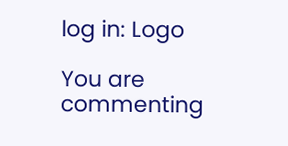log in: Logo

You are commenting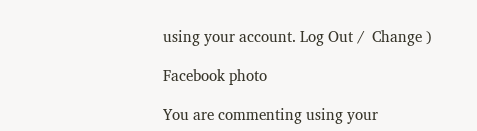using your account. Log Out /  Change )

Facebook photo

You are commenting using your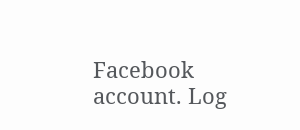Facebook account. Log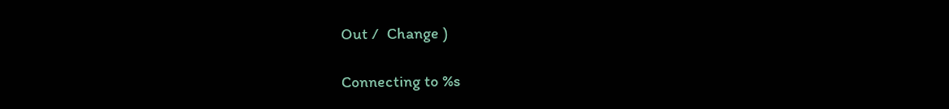Out /  Change )

Connecting to %s